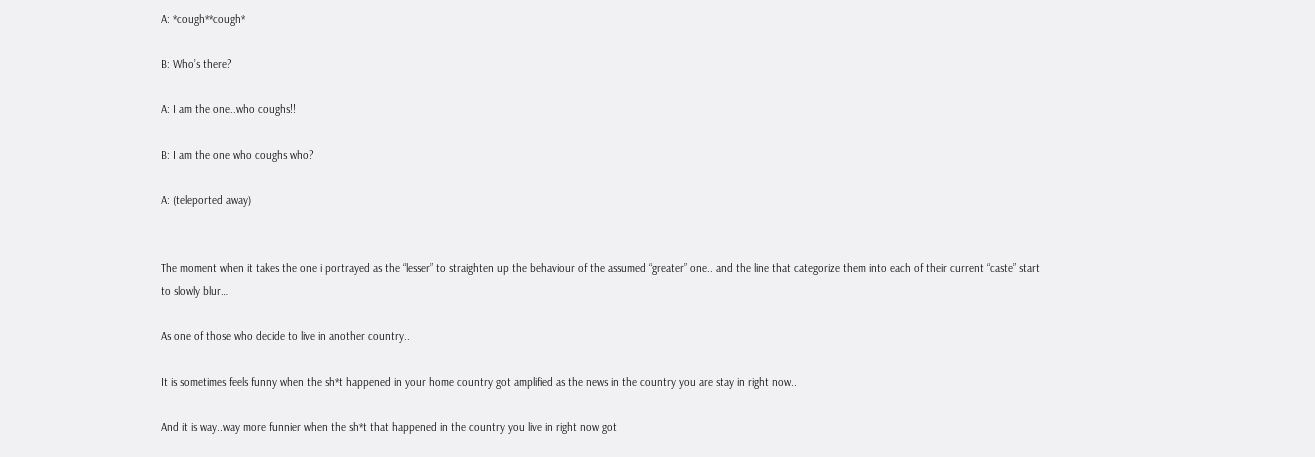A: *cough**cough*

B: Who’s there?

A: I am the one..who coughs!!

B: I am the one who coughs who?

A: (teleported away)


The moment when it takes the one i portrayed as the “lesser” to straighten up the behaviour of the assumed “greater” one.. and the line that categorize them into each of their current “caste” start to slowly blur…

As one of those who decide to live in another country..

It is sometimes feels funny when the sh*t happened in your home country got amplified as the news in the country you are stay in right now..

And it is way..way more funnier when the sh*t that happened in the country you live in right now got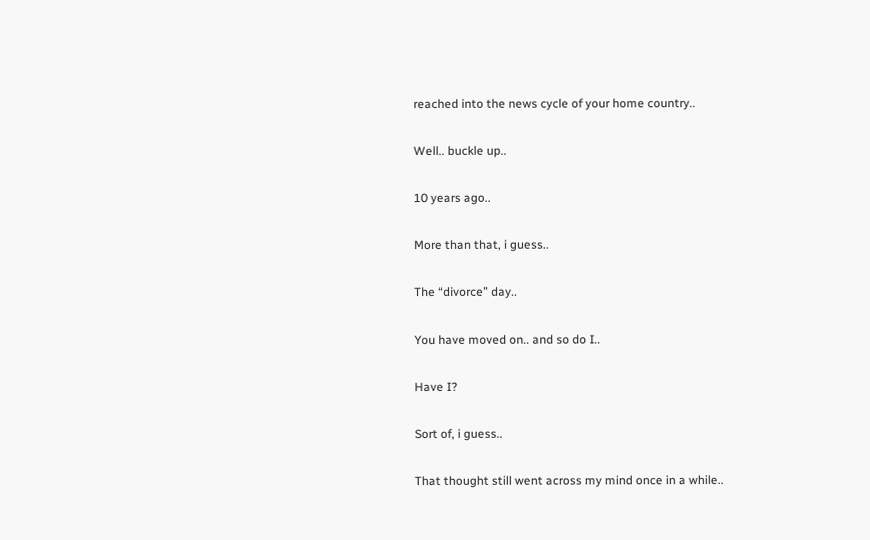reached into the news cycle of your home country..

Well.. buckle up..

10 years ago..

More than that, i guess..

The “divorce” day..

You have moved on.. and so do I..

Have I?

Sort of, i guess..

That thought still went across my mind once in a while..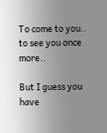To come to you.. to see you once more..

But I guess you have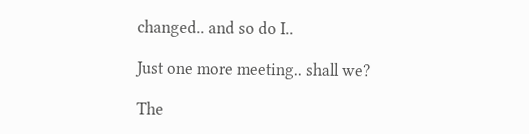changed.. and so do I..

Just one more meeting.. shall we?

The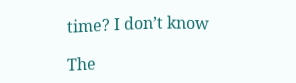time? I don’t know

The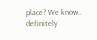place? We know.. definitely